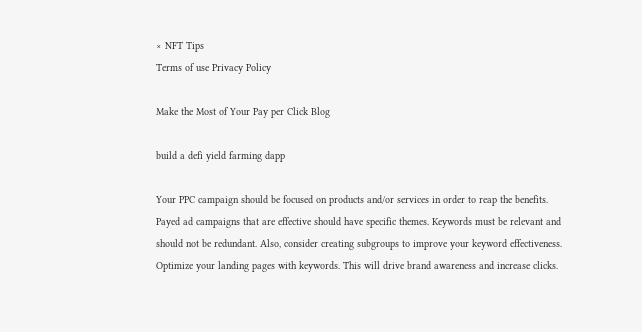× NFT Tips
Terms of use Privacy Policy

Make the Most of Your Pay per Click Blog

build a defi yield farming dapp

Your PPC campaign should be focused on products and/or services in order to reap the benefits. Payed ad campaigns that are effective should have specific themes. Keywords must be relevant and should not be redundant. Also, consider creating subgroups to improve your keyword effectiveness. Optimize your landing pages with keywords. This will drive brand awareness and increase clicks.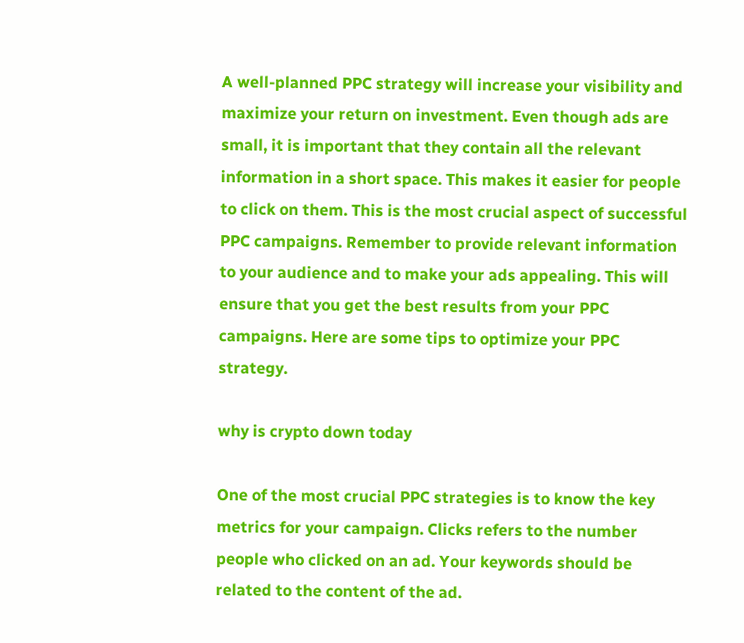A well-planned PPC strategy will increase your visibility and maximize your return on investment. Even though ads are small, it is important that they contain all the relevant information in a short space. This makes it easier for people to click on them. This is the most crucial aspect of successful PPC campaigns. Remember to provide relevant information to your audience and to make your ads appealing. This will ensure that you get the best results from your PPC campaigns. Here are some tips to optimize your PPC strategy.

why is crypto down today

One of the most crucial PPC strategies is to know the key metrics for your campaign. Clicks refers to the number people who clicked on an ad. Your keywords should be related to the content of the ad.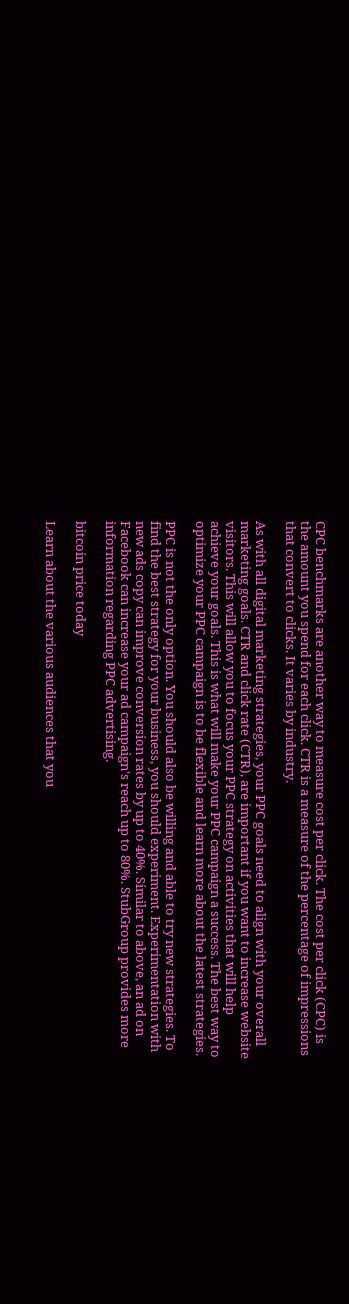CPC benchmarks are another way to measure cost per click. The cost per click (CPC) is the amount you spend for each click. CTR is a measure of the percentage of impressions that convert to clicks. It varies by industry.

As with all digital marketing strategies, your PPC goals need to align with your overall marketing goals. CTR and click rate (CTR), are important if you want to increase website visitors. This will allow you to focus your PPC strategy on activities that will help achieve your goals. This is what will make your PPC campaign a success. The best way to optimize your PPC campaign is to be flexible and learn more about the latest strategies.

PPC is not the only option. You should also be willing and able to try new strategies. To find the best strategy for your business, you should experiment. Experimentation with new ads copy can improve conversion rates by up to 40%. Similar to above, an ad on Facebook can increase your ad campaign's reach up to 80%. StubGroup provides more information regarding PPC advertising.

bitcoin price today

Learn about the various audiences that you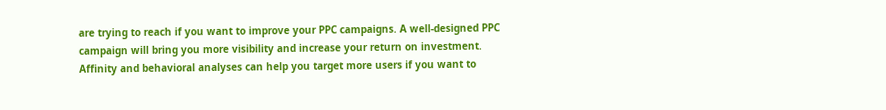are trying to reach if you want to improve your PPC campaigns. A well-designed PPC campaign will bring you more visibility and increase your return on investment. Affinity and behavioral analyses can help you target more users if you want to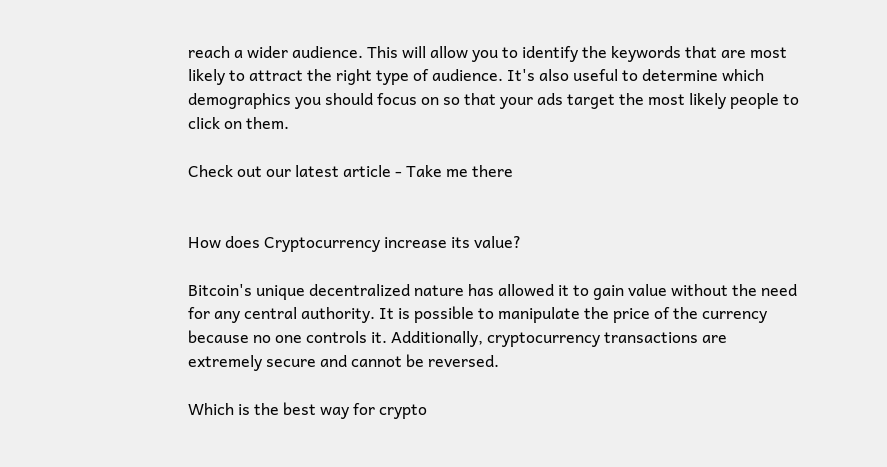reach a wider audience. This will allow you to identify the keywords that are most likely to attract the right type of audience. It's also useful to determine which demographics you should focus on so that your ads target the most likely people to click on them.

Check out our latest article - Take me there


How does Cryptocurrency increase its value?

Bitcoin's unique decentralized nature has allowed it to gain value without the need for any central authority. It is possible to manipulate the price of the currency because no one controls it. Additionally, cryptocurrency transactions are extremely secure and cannot be reversed.

Which is the best way for crypto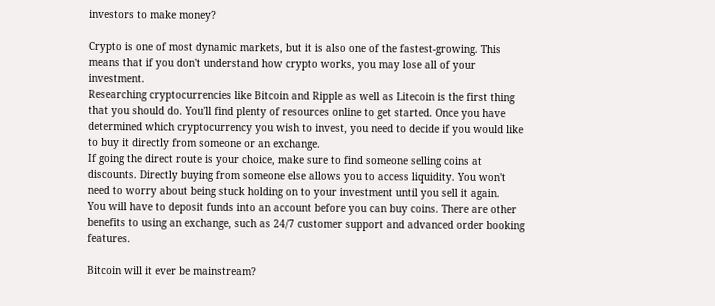investors to make money?

Crypto is one of most dynamic markets, but it is also one of the fastest-growing. This means that if you don't understand how crypto works, you may lose all of your investment.
Researching cryptocurrencies like Bitcoin and Ripple as well as Litecoin is the first thing that you should do. You'll find plenty of resources online to get started. Once you have determined which cryptocurrency you wish to invest, you need to decide if you would like to buy it directly from someone or an exchange.
If going the direct route is your choice, make sure to find someone selling coins at discounts. Directly buying from someone else allows you to access liquidity. You won't need to worry about being stuck holding on to your investment until you sell it again.
You will have to deposit funds into an account before you can buy coins. There are other benefits to using an exchange, such as 24/7 customer support and advanced order booking features.

Bitcoin will it ever be mainstream?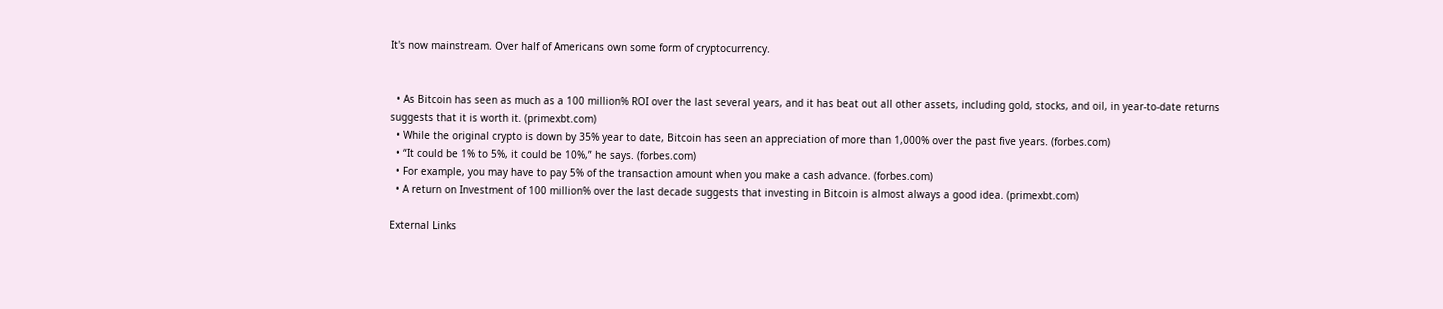It's now mainstream. Over half of Americans own some form of cryptocurrency.


  • As Bitcoin has seen as much as a 100 million% ROI over the last several years, and it has beat out all other assets, including gold, stocks, and oil, in year-to-date returns suggests that it is worth it. (primexbt.com)
  • While the original crypto is down by 35% year to date, Bitcoin has seen an appreciation of more than 1,000% over the past five years. (forbes.com)
  • “It could be 1% to 5%, it could be 10%,” he says. (forbes.com)
  • For example, you may have to pay 5% of the transaction amount when you make a cash advance. (forbes.com)
  • A return on Investment of 100 million% over the last decade suggests that investing in Bitcoin is almost always a good idea. (primexbt.com)

External Links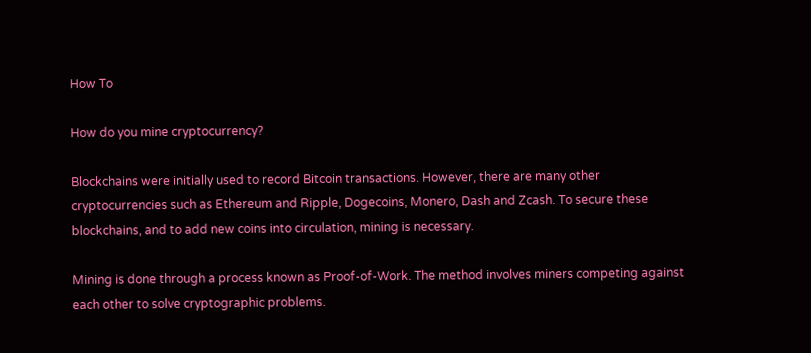How To

How do you mine cryptocurrency?

Blockchains were initially used to record Bitcoin transactions. However, there are many other cryptocurrencies such as Ethereum and Ripple, Dogecoins, Monero, Dash and Zcash. To secure these blockchains, and to add new coins into circulation, mining is necessary.

Mining is done through a process known as Proof-of-Work. The method involves miners competing against each other to solve cryptographic problems.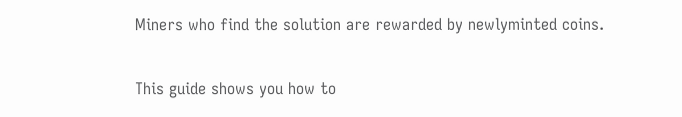Miners who find the solution are rewarded by newlyminted coins.

This guide shows you how to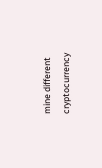mine different cryptocurrency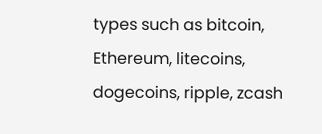types such as bitcoin, Ethereum, litecoins, dogecoins, ripple, zcash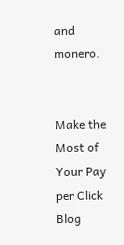and monero.


Make the Most of Your Pay per Click Blog